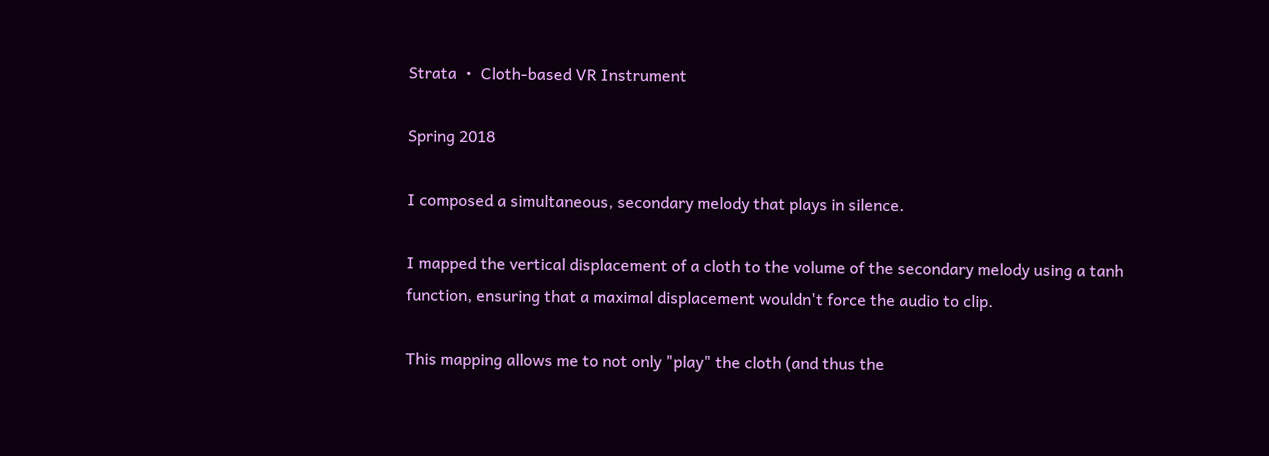Strata ・ Cloth-based VR Instrument

Spring 2018

I composed a simultaneous, secondary melody that plays in silence.

I mapped the vertical displacement of a cloth to the volume of the secondary melody using a tanh function, ensuring that a maximal displacement wouldn't force the audio to clip.

This mapping allows me to not only "play" the cloth (and thus the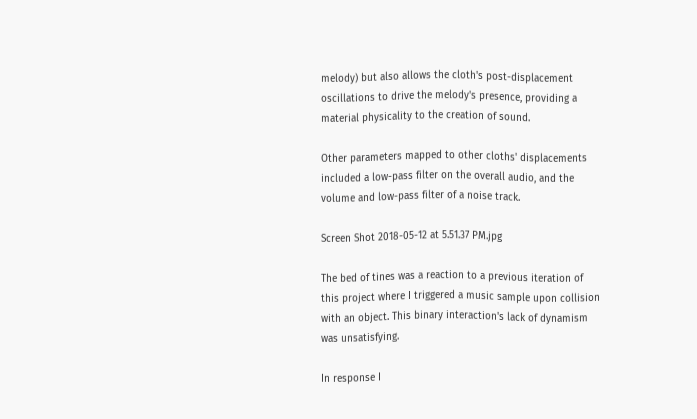melody) but also allows the cloth's post-displacement oscillations to drive the melody's presence, providing a material physicality to the creation of sound.

Other parameters mapped to other cloths' displacements included a low-pass filter on the overall audio, and the volume and low-pass filter of a noise track.

Screen Shot 2018-05-12 at 5.51.37 PM.jpg

The bed of tines was a reaction to a previous iteration of this project where I triggered a music sample upon collision with an object. This binary interaction's lack of dynamism was unsatisfying.

In response I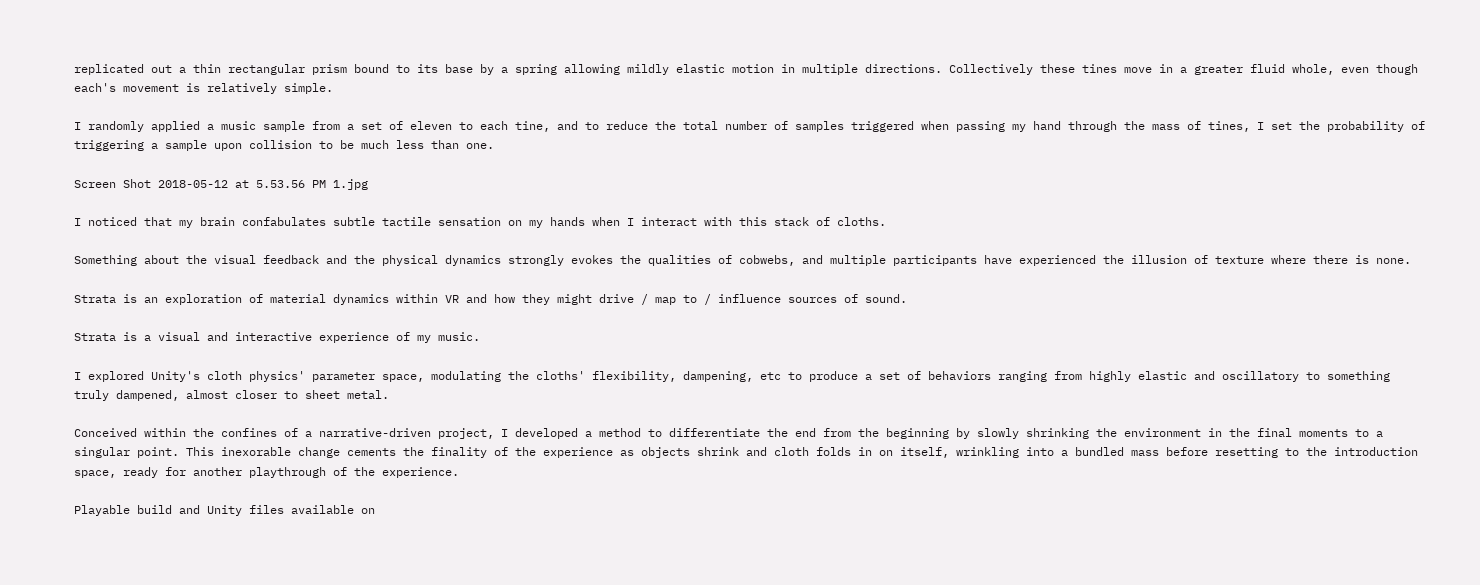replicated out a thin rectangular prism bound to its base by a spring allowing mildly elastic motion in multiple directions. Collectively these tines move in a greater fluid whole, even though each's movement is relatively simple.

I randomly applied a music sample from a set of eleven to each tine, and to reduce the total number of samples triggered when passing my hand through the mass of tines, I set the probability of triggering a sample upon collision to be much less than one.

Screen Shot 2018-05-12 at 5.53.56 PM 1.jpg

I noticed that my brain confabulates subtle tactile sensation on my hands when I interact with this stack of cloths.

Something about the visual feedback and the physical dynamics strongly evokes the qualities of cobwebs, and multiple participants have experienced the illusion of texture where there is none.

Strata is an exploration of material dynamics within VR and how they might drive / map to / influence sources of sound.

Strata is a visual and interactive experience of my music.

I explored Unity's cloth physics' parameter space, modulating the cloths' flexibility, dampening, etc to produce a set of behaviors ranging from highly elastic and oscillatory to something truly dampened, almost closer to sheet metal.

Conceived within the confines of a narrative-driven project, I developed a method to differentiate the end from the beginning by slowly shrinking the environment in the final moments to a singular point. This inexorable change cements the finality of the experience as objects shrink and cloth folds in on itself, wrinkling into a bundled mass before resetting to the introduction space, ready for another playthrough of the experience.

Playable build and Unity files available on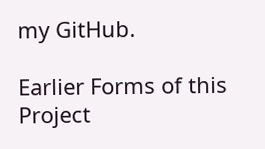my GitHub.

Earlier Forms of this Project